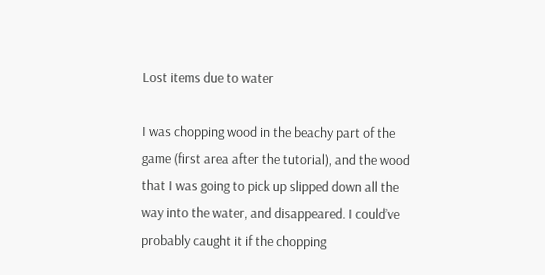Lost items due to water

I was chopping wood in the beachy part of the game (first area after the tutorial), and the wood that I was going to pick up slipped down all the way into the water, and disappeared. I could’ve probably caught it if the chopping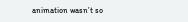animation wasn’t so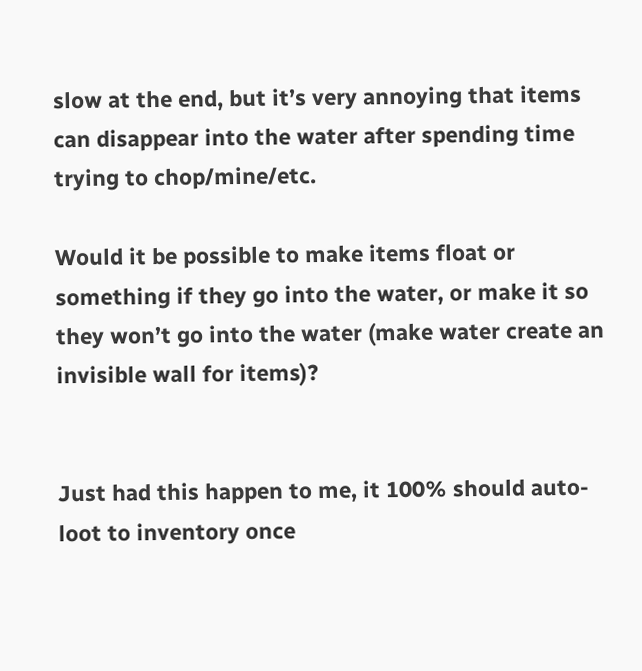slow at the end, but it’s very annoying that items can disappear into the water after spending time trying to chop/mine/etc.

Would it be possible to make items float or something if they go into the water, or make it so they won’t go into the water (make water create an invisible wall for items)?


Just had this happen to me, it 100% should auto-loot to inventory once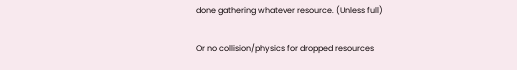done gathering whatever resource. (Unless full)

Or no collision/physics for dropped resources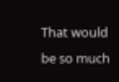That would be so much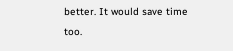better. It would save time too.